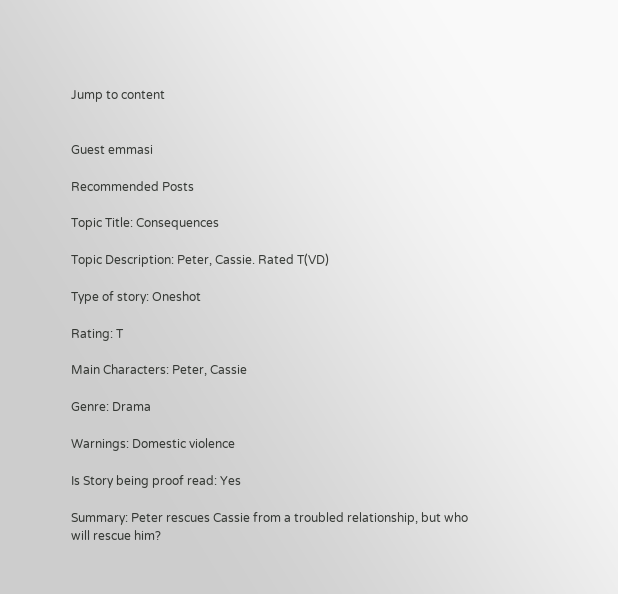Jump to content


Guest emmasi

Recommended Posts

Topic Title: Consequences

Topic Description: Peter, Cassie. Rated T(VD)

Type of story: Oneshot

Rating: T

Main Characters: Peter, Cassie

Genre: Drama

Warnings: Domestic violence

Is Story being proof read: Yes

Summary: Peter rescues Cassie from a troubled relationship, but who will rescue him?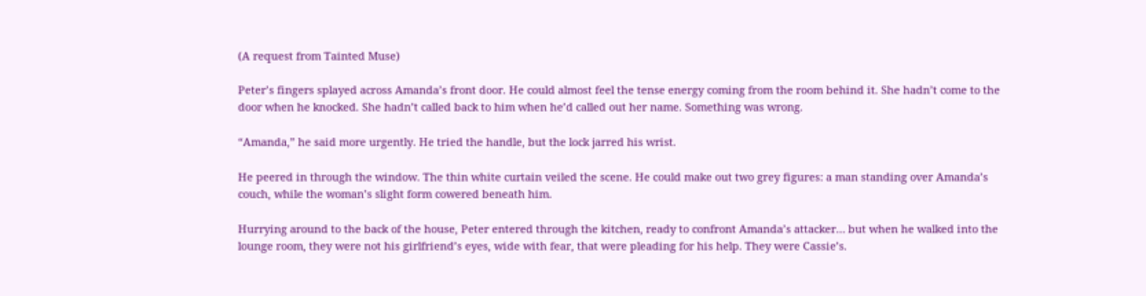(A request from Tainted Muse)

Peter’s fingers splayed across Amanda’s front door. He could almost feel the tense energy coming from the room behind it. She hadn’t come to the door when he knocked. She hadn’t called back to him when he’d called out her name. Something was wrong.

“Amanda,” he said more urgently. He tried the handle, but the lock jarred his wrist.

He peered in through the window. The thin white curtain veiled the scene. He could make out two grey figures: a man standing over Amanda’s couch, while the woman’s slight form cowered beneath him.

Hurrying around to the back of the house, Peter entered through the kitchen, ready to confront Amanda’s attacker… but when he walked into the lounge room, they were not his girlfriend’s eyes, wide with fear, that were pleading for his help. They were Cassie’s.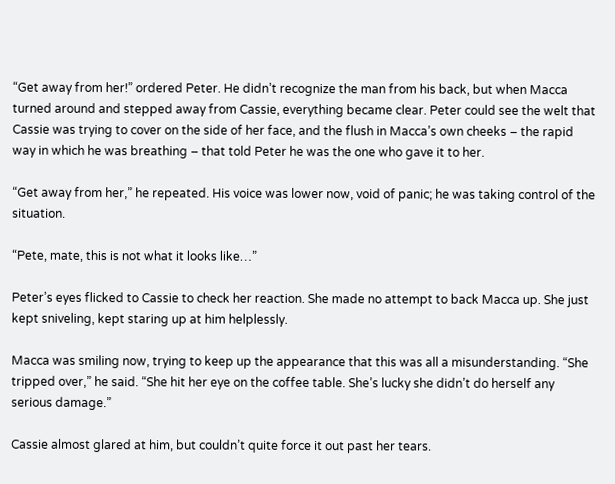“Get away from her!” ordered Peter. He didn’t recognize the man from his back, but when Macca turned around and stepped away from Cassie, everything became clear. Peter could see the welt that Cassie was trying to cover on the side of her face, and the flush in Macca’s own cheeks – the rapid way in which he was breathing – that told Peter he was the one who gave it to her.

“Get away from her,” he repeated. His voice was lower now, void of panic; he was taking control of the situation.

“Pete, mate, this is not what it looks like…”

Peter’s eyes flicked to Cassie to check her reaction. She made no attempt to back Macca up. She just kept sniveling, kept staring up at him helplessly.

Macca was smiling now, trying to keep up the appearance that this was all a misunderstanding. “She tripped over,” he said. “She hit her eye on the coffee table. She’s lucky she didn’t do herself any serious damage.”

Cassie almost glared at him, but couldn’t quite force it out past her tears.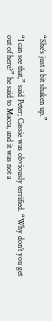“She’s just a bit shaken up.”

“I can see that,” said Peter; Cassie was obviously terrified. “Why don’t you get out of here?” he said to Macca, and it was not a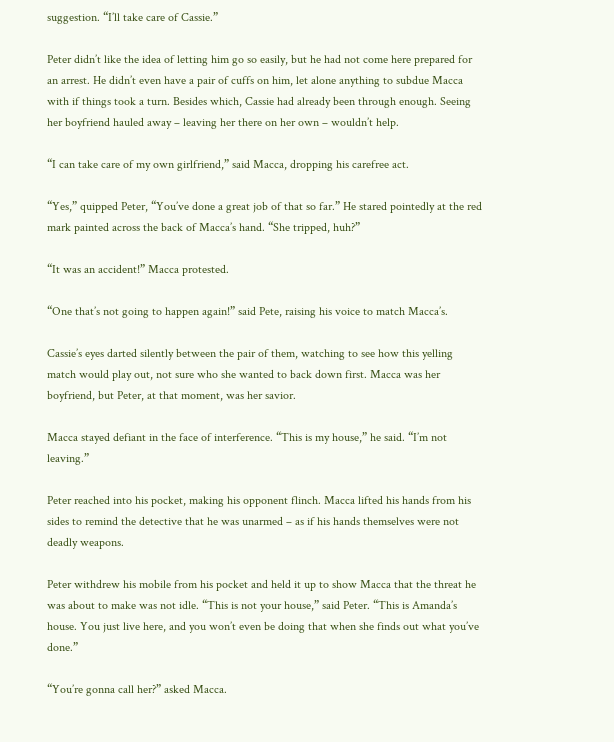suggestion. “I’ll take care of Cassie.”

Peter didn’t like the idea of letting him go so easily, but he had not come here prepared for an arrest. He didn’t even have a pair of cuffs on him, let alone anything to subdue Macca with if things took a turn. Besides which, Cassie had already been through enough. Seeing her boyfriend hauled away – leaving her there on her own – wouldn’t help.

“I can take care of my own girlfriend,” said Macca, dropping his carefree act.

“Yes,” quipped Peter, “You’ve done a great job of that so far.” He stared pointedly at the red mark painted across the back of Macca’s hand. “She tripped, huh?”

“It was an accident!” Macca protested.

“One that’s not going to happen again!” said Pete, raising his voice to match Macca’s.

Cassie’s eyes darted silently between the pair of them, watching to see how this yelling match would play out, not sure who she wanted to back down first. Macca was her boyfriend, but Peter, at that moment, was her savior.

Macca stayed defiant in the face of interference. “This is my house,” he said. “I’m not leaving.”

Peter reached into his pocket, making his opponent flinch. Macca lifted his hands from his sides to remind the detective that he was unarmed – as if his hands themselves were not deadly weapons.

Peter withdrew his mobile from his pocket and held it up to show Macca that the threat he was about to make was not idle. “This is not your house,” said Peter. “This is Amanda’s house. You just live here, and you won’t even be doing that when she finds out what you’ve done.”

“You’re gonna call her?” asked Macca.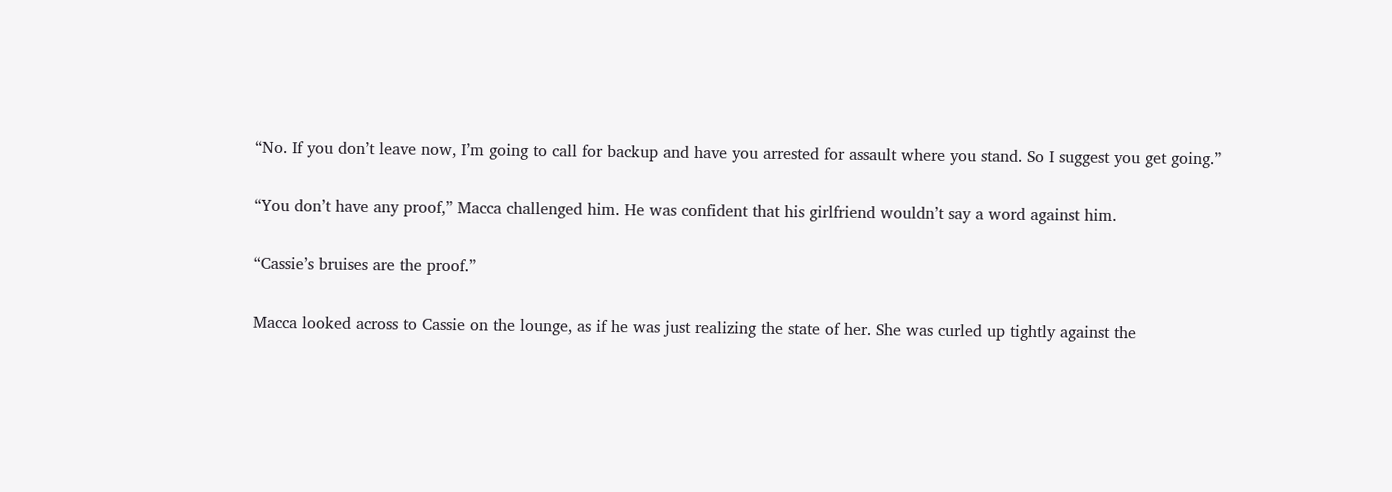“No. If you don’t leave now, I’m going to call for backup and have you arrested for assault where you stand. So I suggest you get going.”

“You don’t have any proof,” Macca challenged him. He was confident that his girlfriend wouldn’t say a word against him.

“Cassie’s bruises are the proof.”

Macca looked across to Cassie on the lounge, as if he was just realizing the state of her. She was curled up tightly against the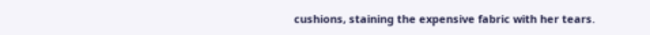cushions, staining the expensive fabric with her tears.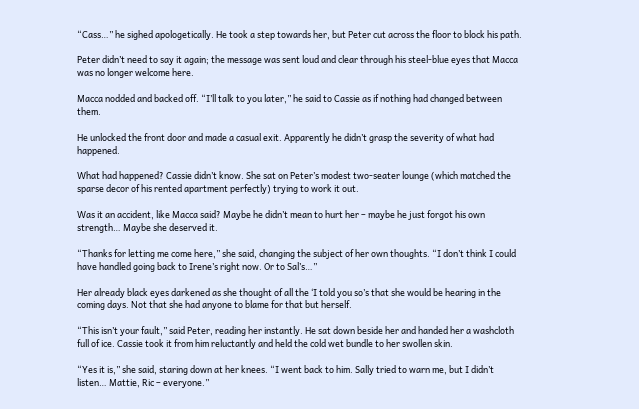“Cass…” he sighed apologetically. He took a step towards her, but Peter cut across the floor to block his path.

Peter didn’t need to say it again; the message was sent loud and clear through his steel-blue eyes that Macca was no longer welcome here.

Macca nodded and backed off. “I’ll talk to you later,” he said to Cassie as if nothing had changed between them.

He unlocked the front door and made a casual exit. Apparently he didn’t grasp the severity of what had happened.

What had happened? Cassie didn’t know. She sat on Peter’s modest two-seater lounge (which matched the sparse decor of his rented apartment perfectly) trying to work it out.

Was it an accident, like Macca said? Maybe he didn’t mean to hurt her – maybe he just forgot his own strength… Maybe she deserved it.

“Thanks for letting me come here,” she said, changing the subject of her own thoughts. “I don’t think I could have handled going back to Irene’s right now. Or to Sal’s…”

Her already black eyes darkened as she thought of all the ‘I told you so’s that she would be hearing in the coming days. Not that she had anyone to blame for that but herself.

“This isn’t your fault,” said Peter, reading her instantly. He sat down beside her and handed her a washcloth full of ice. Cassie took it from him reluctantly and held the cold wet bundle to her swollen skin.

“Yes it is,” she said, staring down at her knees. “I went back to him. Sally tried to warn me, but I didn’t listen… Mattie, Ric – everyone.”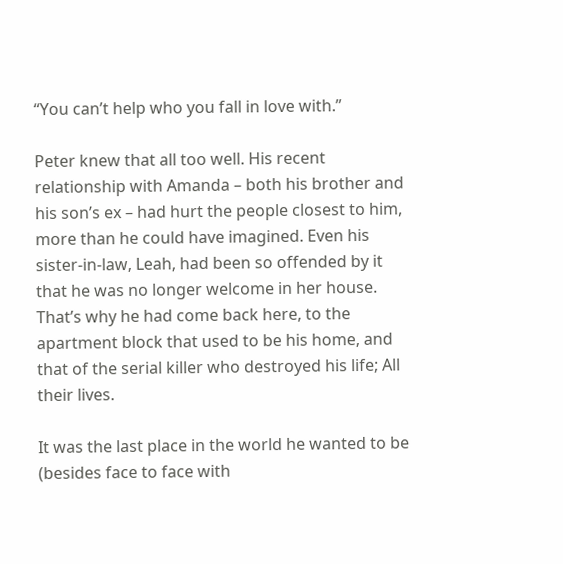“You can’t help who you fall in love with.”

Peter knew that all too well. His recent relationship with Amanda – both his brother and his son’s ex – had hurt the people closest to him, more than he could have imagined. Even his sister-in-law, Leah, had been so offended by it that he was no longer welcome in her house. That’s why he had come back here, to the apartment block that used to be his home, and that of the serial killer who destroyed his life; All their lives.

It was the last place in the world he wanted to be (besides face to face with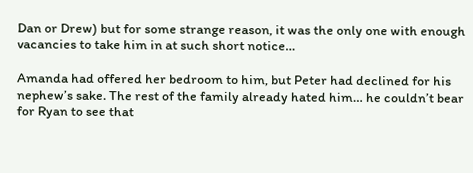Dan or Drew) but for some strange reason, it was the only one with enough vacancies to take him in at such short notice…

Amanda had offered her bedroom to him, but Peter had declined for his nephew’s sake. The rest of the family already hated him… he couldn’t bear for Ryan to see that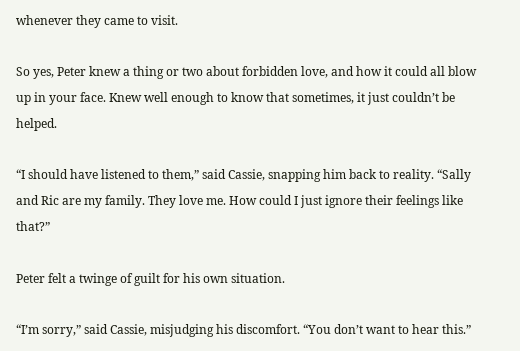whenever they came to visit.

So yes, Peter knew a thing or two about forbidden love, and how it could all blow up in your face. Knew well enough to know that sometimes, it just couldn’t be helped.

“I should have listened to them,” said Cassie, snapping him back to reality. “Sally and Ric are my family. They love me. How could I just ignore their feelings like that?”

Peter felt a twinge of guilt for his own situation.

“I’m sorry,” said Cassie, misjudging his discomfort. “You don’t want to hear this.”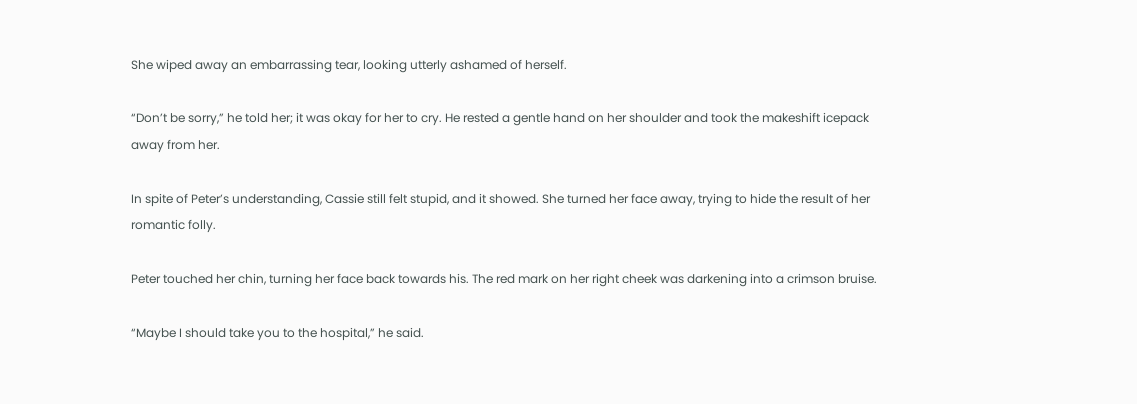She wiped away an embarrassing tear, looking utterly ashamed of herself.

“Don’t be sorry,” he told her; it was okay for her to cry. He rested a gentle hand on her shoulder and took the makeshift icepack away from her.

In spite of Peter’s understanding, Cassie still felt stupid, and it showed. She turned her face away, trying to hide the result of her romantic folly.

Peter touched her chin, turning her face back towards his. The red mark on her right cheek was darkening into a crimson bruise.

“Maybe I should take you to the hospital,” he said.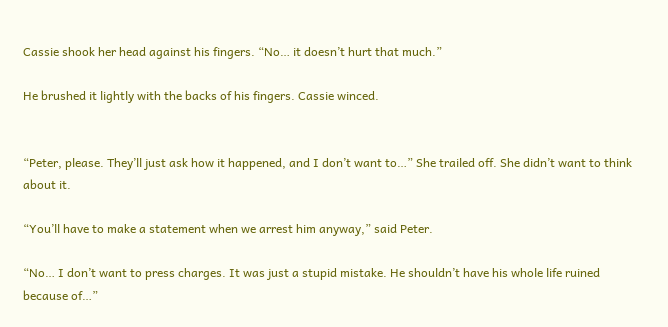Cassie shook her head against his fingers. “No… it doesn’t hurt that much.”

He brushed it lightly with the backs of his fingers. Cassie winced.


“Peter, please. They’ll just ask how it happened, and I don’t want to…” She trailed off. She didn’t want to think about it.

“You’ll have to make a statement when we arrest him anyway,” said Peter.

“No… I don’t want to press charges. It was just a stupid mistake. He shouldn’t have his whole life ruined because of…”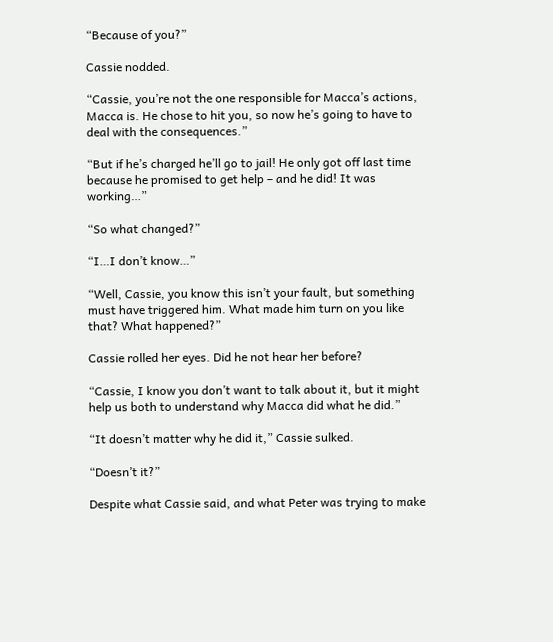“Because of you?”

Cassie nodded.

“Cassie, you’re not the one responsible for Macca’s actions, Macca is. He chose to hit you, so now he’s going to have to deal with the consequences.”

“But if he’s charged he’ll go to jail! He only got off last time because he promised to get help – and he did! It was working…”

“So what changed?”

“I…I don’t know…”

“Well, Cassie, you know this isn’t your fault, but something must have triggered him. What made him turn on you like that? What happened?”

Cassie rolled her eyes. Did he not hear her before?

“Cassie, I know you don’t want to talk about it, but it might help us both to understand why Macca did what he did.”

“It doesn’t matter why he did it,” Cassie sulked.

“Doesn’t it?”

Despite what Cassie said, and what Peter was trying to make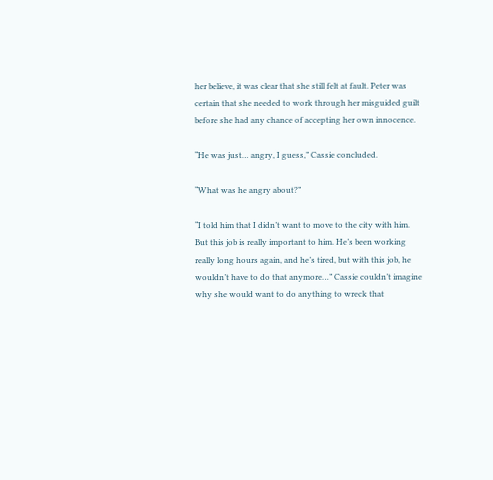her believe, it was clear that she still felt at fault. Peter was certain that she needed to work through her misguided guilt before she had any chance of accepting her own innocence.

“He was just… angry, I guess,” Cassie concluded.

“What was he angry about?”

“I told him that I didn’t want to move to the city with him. But this job is really important to him. He’s been working really long hours again, and he’s tired, but with this job, he wouldn’t have to do that anymore…” Cassie couldn’t imagine why she would want to do anything to wreck that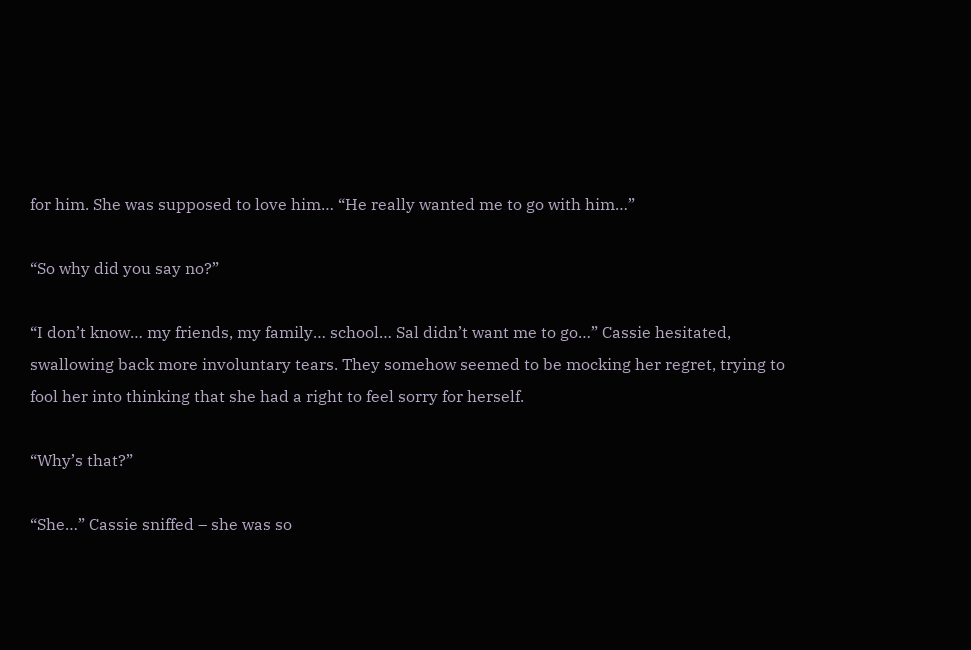for him. She was supposed to love him… “He really wanted me to go with him…”

“So why did you say no?”

“I don’t know… my friends, my family… school… Sal didn’t want me to go…” Cassie hesitated, swallowing back more involuntary tears. They somehow seemed to be mocking her regret, trying to fool her into thinking that she had a right to feel sorry for herself.

“Why’s that?”

“She…” Cassie sniffed – she was so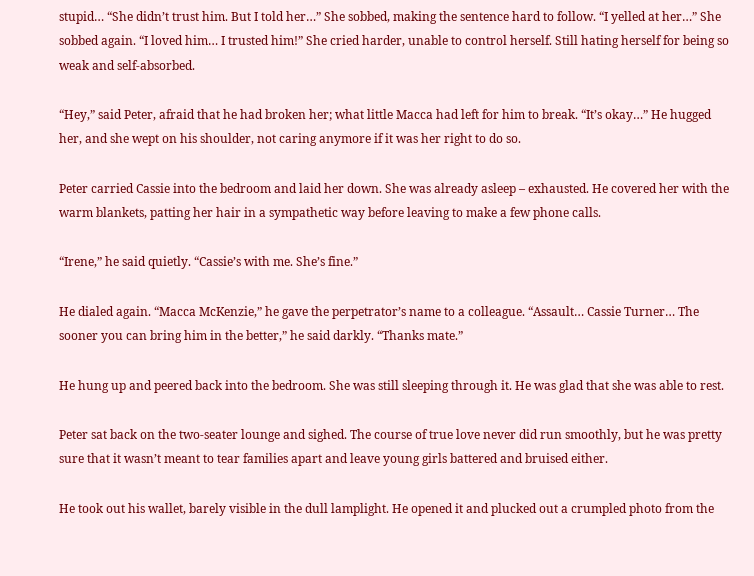stupid… “She didn’t trust him. But I told her…” She sobbed, making the sentence hard to follow. “I yelled at her…” She sobbed again. “I loved him… I trusted him!” She cried harder, unable to control herself. Still hating herself for being so weak and self-absorbed.

“Hey,” said Peter, afraid that he had broken her; what little Macca had left for him to break. “It’s okay…” He hugged her, and she wept on his shoulder, not caring anymore if it was her right to do so.

Peter carried Cassie into the bedroom and laid her down. She was already asleep – exhausted. He covered her with the warm blankets, patting her hair in a sympathetic way before leaving to make a few phone calls.

“Irene,” he said quietly. “Cassie’s with me. She’s fine.”

He dialed again. “Macca McKenzie,” he gave the perpetrator’s name to a colleague. “Assault… Cassie Turner… The sooner you can bring him in the better,” he said darkly. “Thanks mate.”

He hung up and peered back into the bedroom. She was still sleeping through it. He was glad that she was able to rest.

Peter sat back on the two-seater lounge and sighed. The course of true love never did run smoothly, but he was pretty sure that it wasn’t meant to tear families apart and leave young girls battered and bruised either.

He took out his wallet, barely visible in the dull lamplight. He opened it and plucked out a crumpled photo from the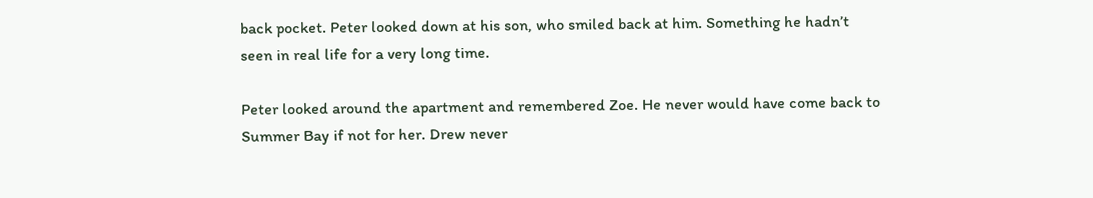back pocket. Peter looked down at his son, who smiled back at him. Something he hadn’t seen in real life for a very long time.

Peter looked around the apartment and remembered Zoe. He never would have come back to Summer Bay if not for her. Drew never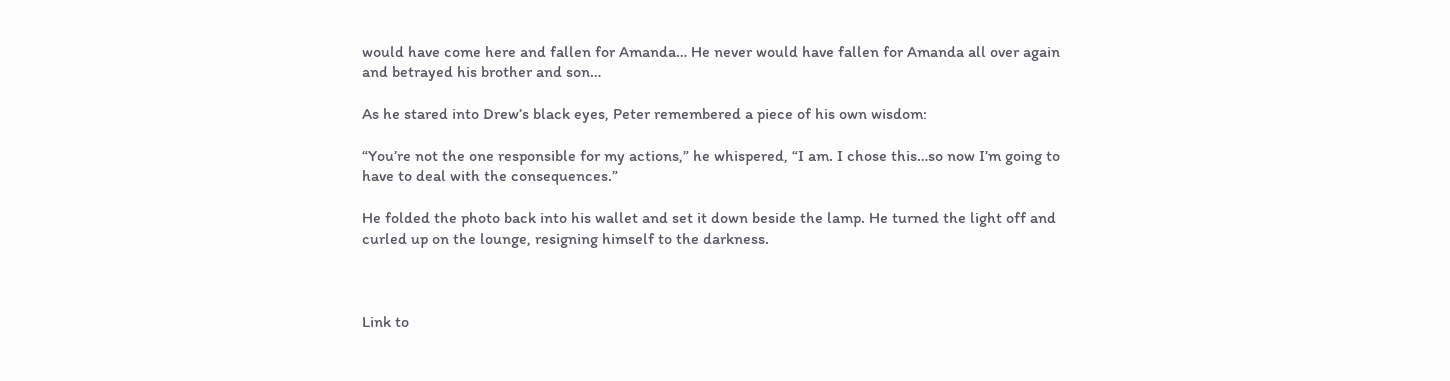would have come here and fallen for Amanda… He never would have fallen for Amanda all over again and betrayed his brother and son…

As he stared into Drew’s black eyes, Peter remembered a piece of his own wisdom:

“You’re not the one responsible for my actions,” he whispered, “I am. I chose this…so now I’m going to have to deal with the consequences.”

He folded the photo back into his wallet and set it down beside the lamp. He turned the light off and curled up on the lounge, resigning himself to the darkness.



Link to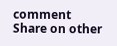comment
Share on other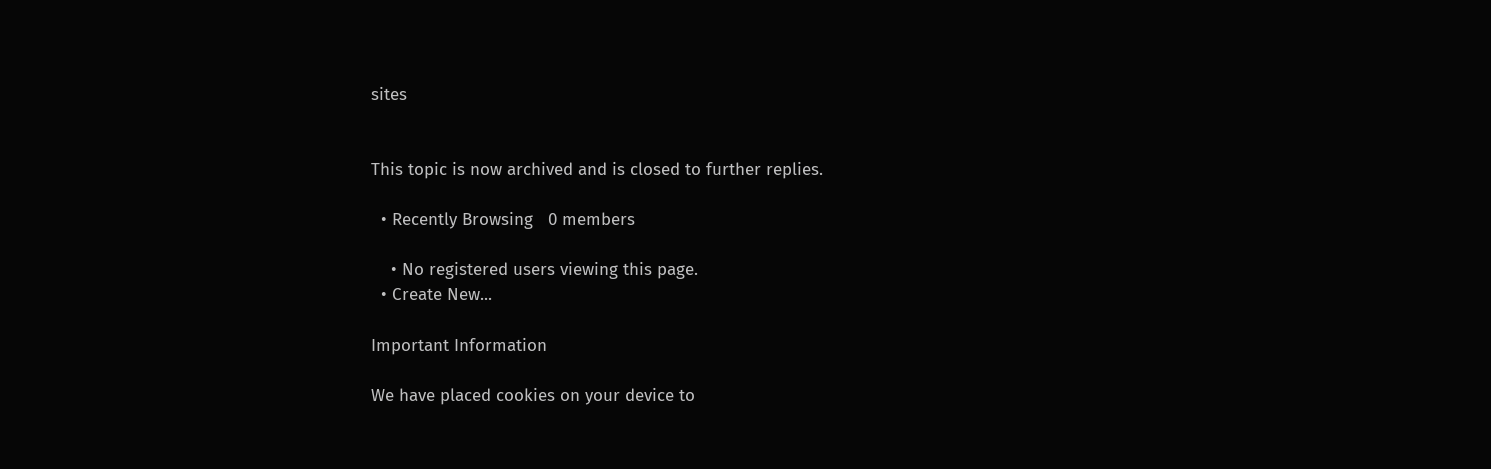sites


This topic is now archived and is closed to further replies.

  • Recently Browsing   0 members

    • No registered users viewing this page.
  • Create New...

Important Information

We have placed cookies on your device to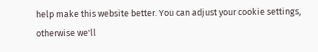help make this website better. You can adjust your cookie settings, otherwise we'll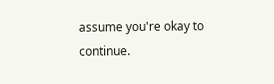assume you're okay to continue.